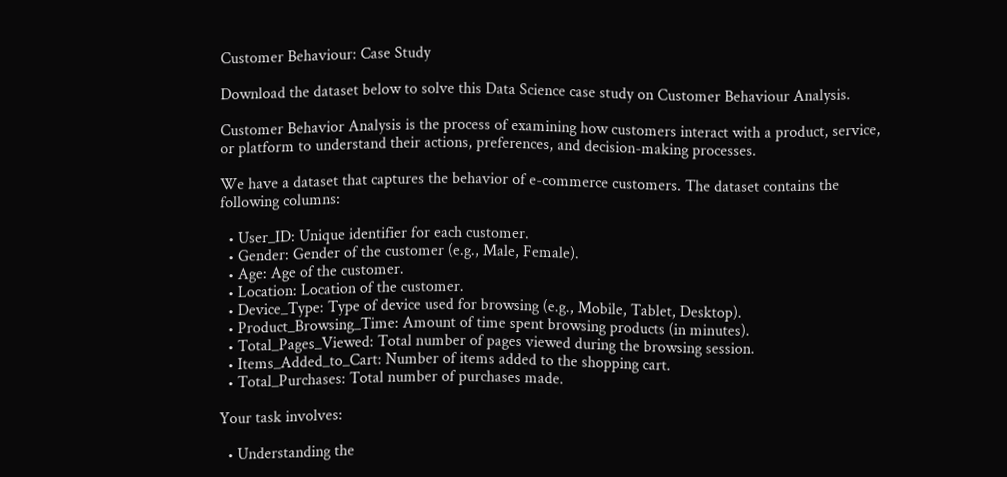Customer Behaviour: Case Study

Download the dataset below to solve this Data Science case study on Customer Behaviour Analysis.

Customer Behavior Analysis is the process of examining how customers interact with a product, service, or platform to understand their actions, preferences, and decision-making processes.

We have a dataset that captures the behavior of e-commerce customers. The dataset contains the following columns:

  • User_ID: Unique identifier for each customer.
  • Gender: Gender of the customer (e.g., Male, Female).
  • Age: Age of the customer.
  • Location: Location of the customer.
  • Device_Type: Type of device used for browsing (e.g., Mobile, Tablet, Desktop).
  • Product_Browsing_Time: Amount of time spent browsing products (in minutes).
  • Total_Pages_Viewed: Total number of pages viewed during the browsing session.
  • Items_Added_to_Cart: Number of items added to the shopping cart.
  • Total_Purchases: Total number of purchases made.

Your task involves:

  • Understanding the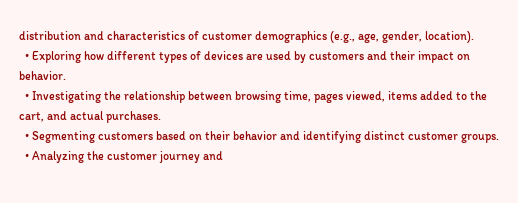distribution and characteristics of customer demographics (e.g., age, gender, location).
  • Exploring how different types of devices are used by customers and their impact on behavior.
  • Investigating the relationship between browsing time, pages viewed, items added to the cart, and actual purchases.
  • Segmenting customers based on their behavior and identifying distinct customer groups.
  • Analyzing the customer journey and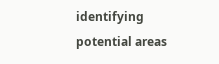identifying potential areas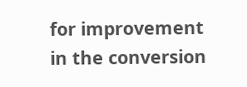for improvement in the conversion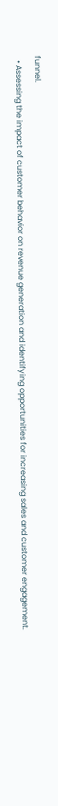funnel.
  • Assessing the impact of customer behavior on revenue generation and identifying opportunities for increasing sales and customer engagement.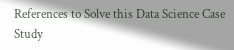References to Solve this Data Science Case Study